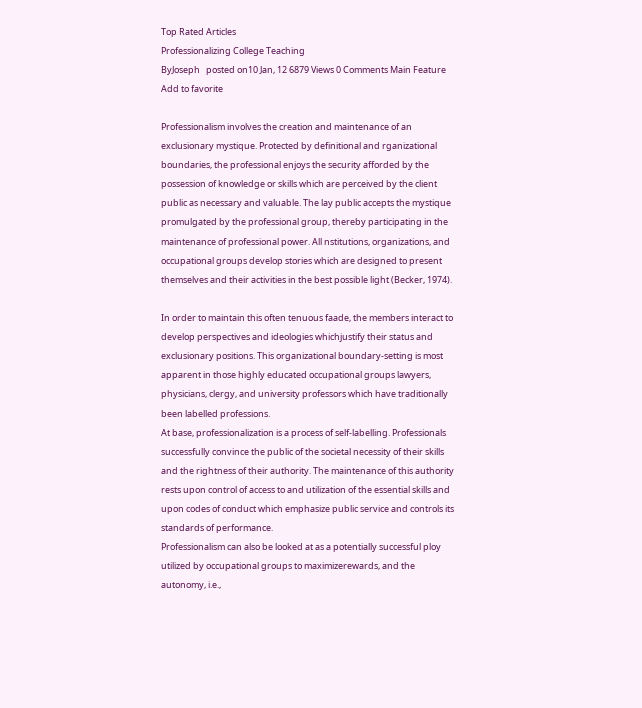Top Rated Articles
Professionalizing College Teaching
ByJoseph   posted on10 Jan, 12 6879 Views 0 Comments Main Feature Add to favorite

Professionalism involves the creation and maintenance of an exclusionary mystique. Protected by definitional and rganizational boundaries, the professional enjoys the security afforded by the possession of knowledge or skills which are perceived by the client public as necessary and valuable. The lay public accepts the mystique promulgated by the professional group, thereby participating in the maintenance of professional power. All nstitutions, organizations, and occupational groups develop stories which are designed to present themselves and their activities in the best possible light (Becker, 1974).

In order to maintain this often tenuous faade, the members interact to develop perspectives and ideologies whichjustify their status and exclusionary positions. This organizational boundary-setting is most apparent in those highly educated occupational groups lawyers, physicians, clergy, and university professors which have traditionally been labelled professions.
At base, professionalization is a process of self-labelling. Professionals successfully convince the public of the societal necessity of their skills and the rightness of their authority. The maintenance of this authority rests upon control of access to and utilization of the essential skills and upon codes of conduct which emphasize public service and controls its standards of performance.
Professionalism can also be looked at as a potentially successful ploy utilized by occupational groups to maximizerewards, and the autonomy, i.e.,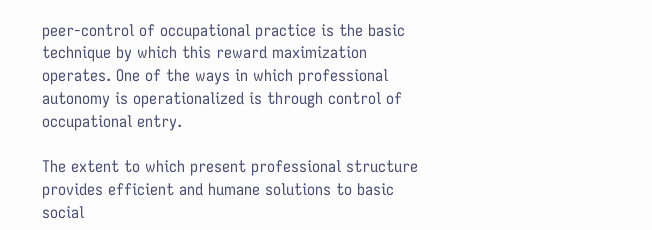peer-control of occupational practice is the basic technique by which this reward maximization operates. One of the ways in which professional autonomy is operationalized is through control of occupational entry.

The extent to which present professional structure provides efficient and humane solutions to basic social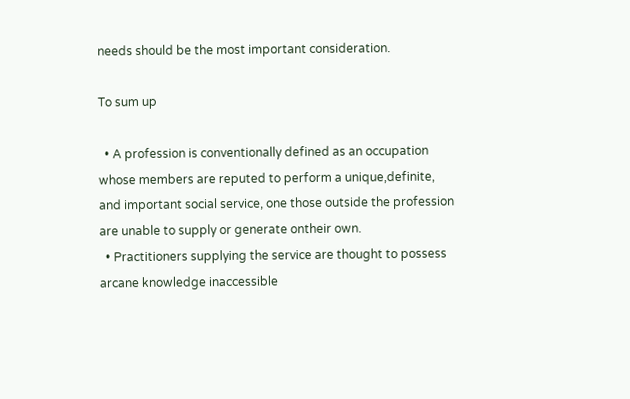needs should be the most important consideration.

To sum up

  • A profession is conventionally defined as an occupation whose members are reputed to perform a unique,definite, and important social service, one those outside the profession are unable to supply or generate ontheir own.
  • Practitioners supplying the service are thought to possess arcane knowledge inaccessible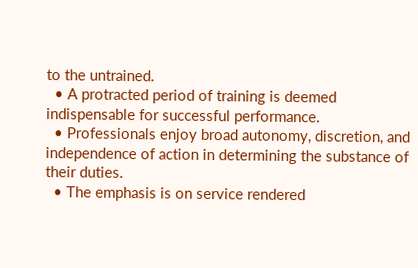to the untrained.
  • A protracted period of training is deemed indispensable for successful performance.
  • Professionals enjoy broad autonomy, discretion, and independence of action in determining the substance of their duties.
  • The emphasis is on service rendered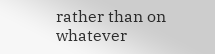rather than on whatever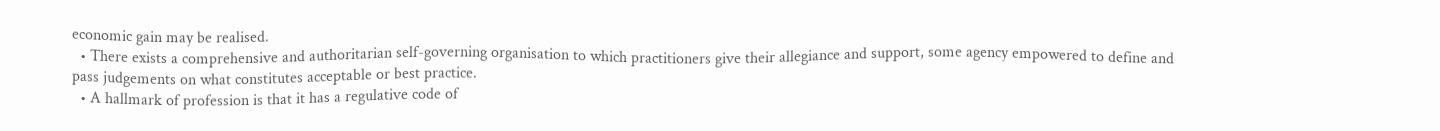economic gain may be realised.
  • There exists a comprehensive and authoritarian self-governing organisation to which practitioners give their allegiance and support, some agency empowered to define and pass judgements on what constitutes acceptable or best practice.
  • A hallmark of profession is that it has a regulative code of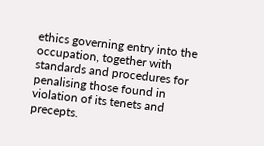ethics governing entry into the occupation, together with standards and procedures for penalising those found in violation of its tenets and precepts.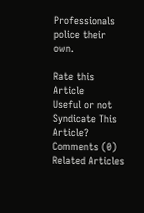Professionals police their own.

Rate this Article
Useful or not
Syndicate This Article?
Comments (0)
Related Articles